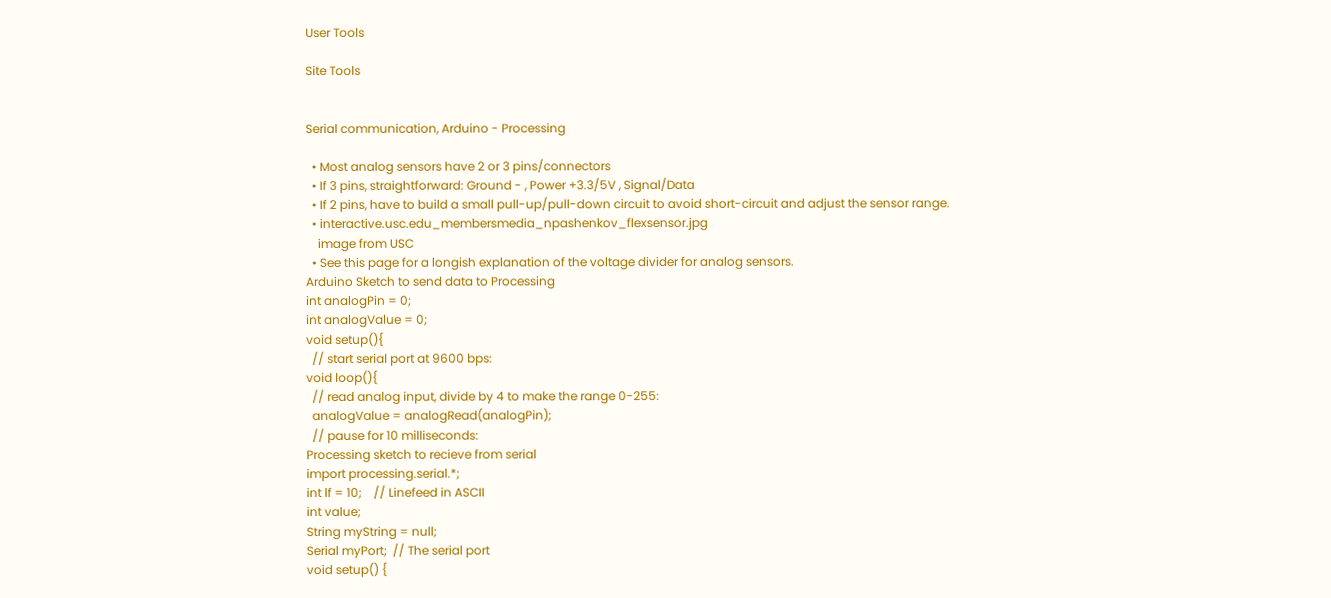User Tools

Site Tools


Serial communication, Arduino - Processing

  • Most analog sensors have 2 or 3 pins/connectors
  • If 3 pins, straightforward: Ground - , Power +3.3/5V , Signal/Data
  • If 2 pins, have to build a small pull-up/pull-down circuit to avoid short-circuit and adjust the sensor range.
  • interactive.usc.edu_membersmedia_npashenkov_flexsensor.jpg
    image from USC
  • See this page for a longish explanation of the voltage divider for analog sensors.
Arduino Sketch to send data to Processing
int analogPin = 0;
int analogValue = 0;
void setup(){
  // start serial port at 9600 bps:
void loop(){
  // read analog input, divide by 4 to make the range 0-255:
  analogValue = analogRead(analogPin);
  // pause for 10 milliseconds:
Processing sketch to recieve from serial
import processing.serial.*;
int lf = 10;    // Linefeed in ASCII
int value;
String myString = null;
Serial myPort;  // The serial port
void setup() {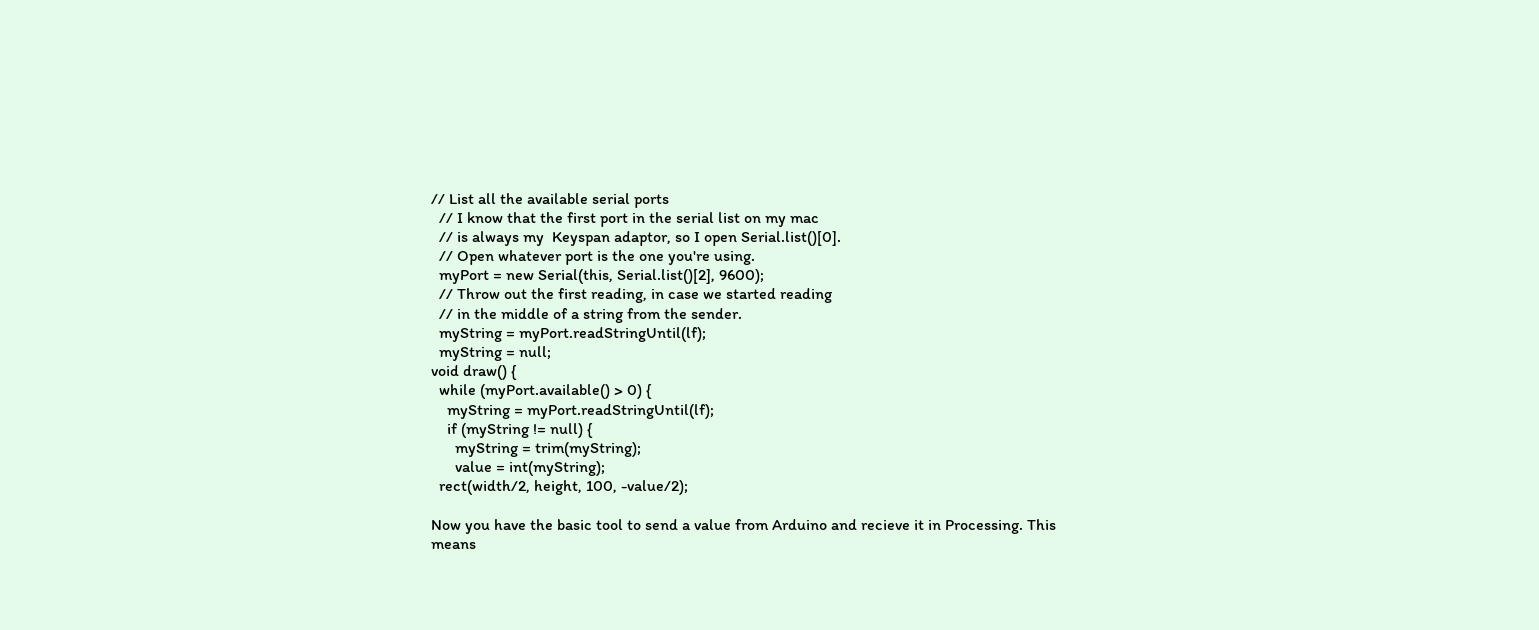// List all the available serial ports
  // I know that the first port in the serial list on my mac
  // is always my  Keyspan adaptor, so I open Serial.list()[0].
  // Open whatever port is the one you're using.
  myPort = new Serial(this, Serial.list()[2], 9600);
  // Throw out the first reading, in case we started reading
  // in the middle of a string from the sender.
  myString = myPort.readStringUntil(lf);
  myString = null;
void draw() {
  while (myPort.available() > 0) {
    myString = myPort.readStringUntil(lf);
    if (myString != null) {
      myString = trim(myString);
      value = int(myString);
  rect(width/2, height, 100, -value/2);

Now you have the basic tool to send a value from Arduino and recieve it in Processing. This means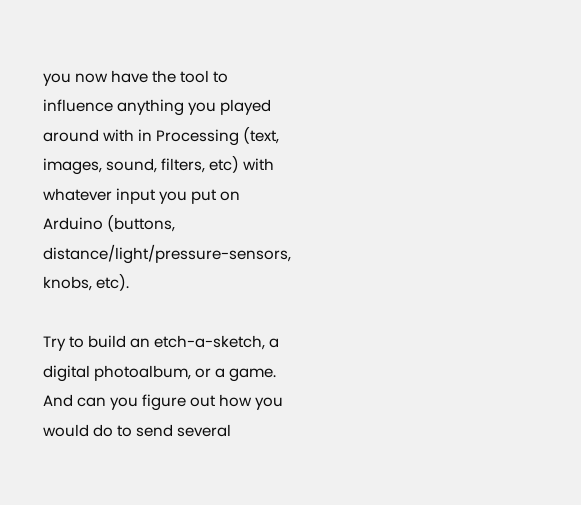you now have the tool to influence anything you played around with in Processing (text, images, sound, filters, etc) with whatever input you put on Arduino (buttons, distance/light/pressure-sensors, knobs, etc).

Try to build an etch-a-sketch, a digital photoalbum, or a game. And can you figure out how you would do to send several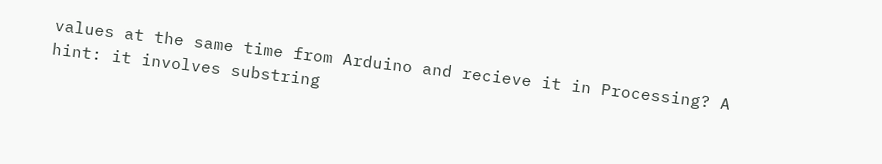values at the same time from Arduino and recieve it in Processing? A hint: it involves substring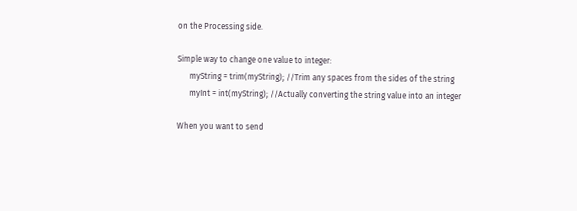on the Processing side.

Simple way to change one value to integer:
      myString = trim(myString); //Trim any spaces from the sides of the string
      myInt = int(myString); //Actually converting the string value into an integer

When you want to send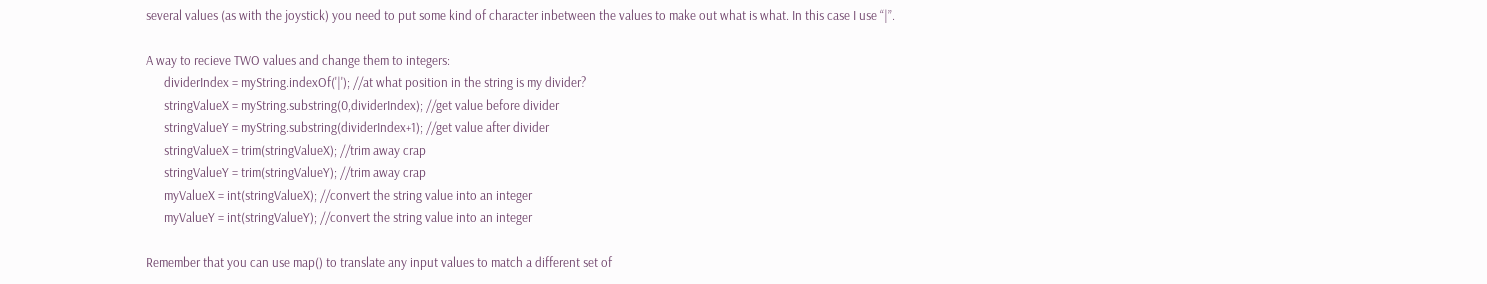several values (as with the joystick) you need to put some kind of character inbetween the values to make out what is what. In this case I use “|”.

A way to recieve TWO values and change them to integers:
      dividerIndex = myString.indexOf('|'); //at what position in the string is my divider?
      stringValueX = myString.substring(0,dividerIndex); //get value before divider
      stringValueY = myString.substring(dividerIndex+1); //get value after divider
      stringValueX = trim(stringValueX); //trim away crap
      stringValueY = trim(stringValueY); //trim away crap
      myValueX = int(stringValueX); //convert the string value into an integer
      myValueY = int(stringValueY); //convert the string value into an integer

Remember that you can use map() to translate any input values to match a different set of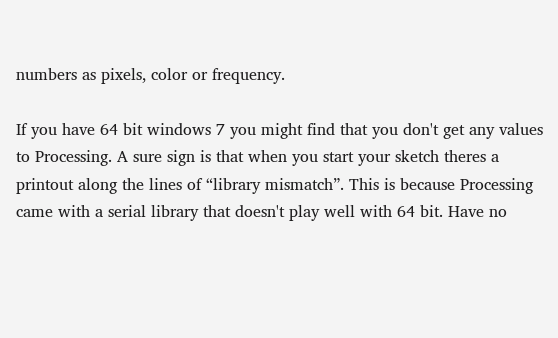numbers as pixels, color or frequency.

If you have 64 bit windows 7 you might find that you don't get any values to Processing. A sure sign is that when you start your sketch theres a printout along the lines of “library mismatch”. This is because Processing came with a serial library that doesn't play well with 64 bit. Have no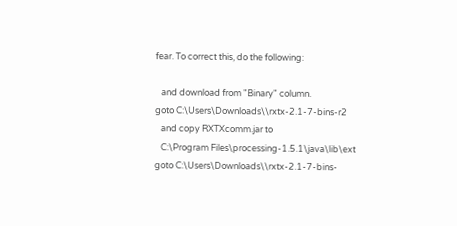fear. To correct this, do the following:

   and download from "Binary" column.
goto C:\Users\Downloads\\rxtx-2.1-7-bins-r2
   and copy RXTXcomm.jar to
   C:\Program Files\processing-1.5.1\java\lib\ext
goto C:\Users\Downloads\\rxtx-2.1-7-bins-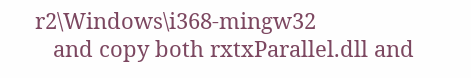r2\Windows\i368-mingw32
   and copy both rxtxParallel.dll and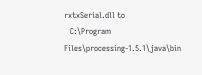rxtxSerial.dll to
   C:\Program Files\processing-1.5.1\java\bin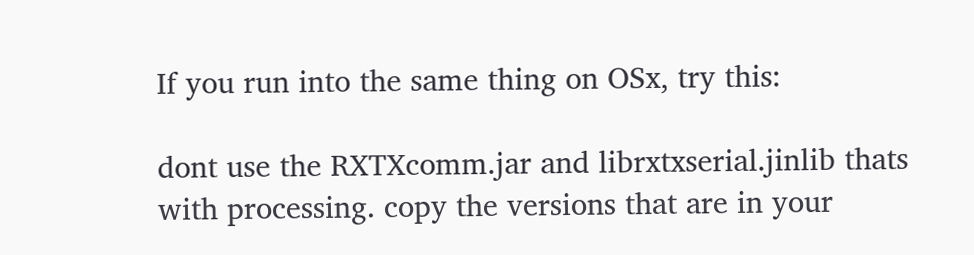If you run into the same thing on OSx, try this:

dont use the RXTXcomm.jar and librxtxserial.jinlib thats with processing. copy the versions that are in your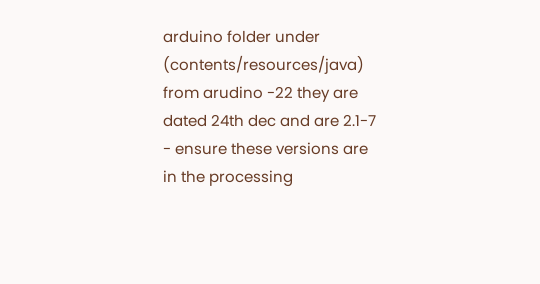arduino folder under (contents/resources/java) from arudino -22 they are dated 24th dec and are 2.1-7 - ensure these versions are in the processing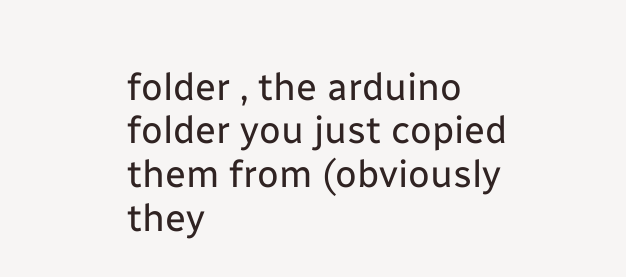folder , the arduino folder you just copied them from (obviously they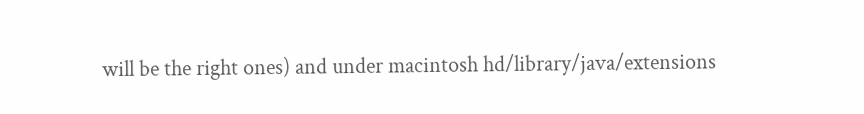will be the right ones) and under macintosh hd/library/java/extensions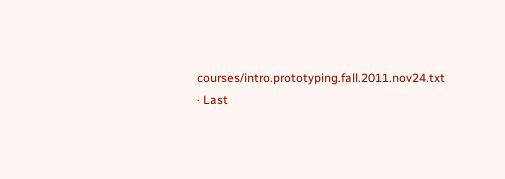courses/intro.prototyping.fall.2011.nov24.txt · Last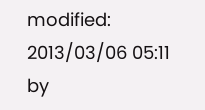modified: 2013/03/06 05:11 by